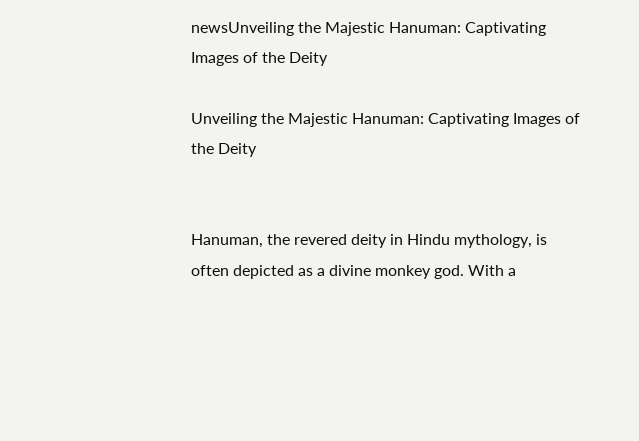newsUnveiling the Majestic Hanuman: Captivating Images of the Deity

Unveiling the Majestic Hanuman: Captivating Images of the Deity


Hanuman, the revered deity in Hindu mythology, is often depicted as a divine monkey god. With a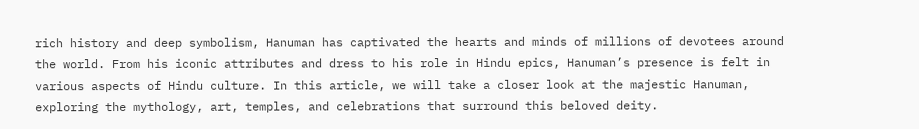rich history and deep symbolism, Hanuman has captivated the hearts and minds of millions of devotees around the world. From his iconic attributes and dress to his role in Hindu epics, Hanuman’s presence is felt in various aspects of Hindu culture. In this article, we will take a closer look at the majestic Hanuman, exploring the mythology, art, temples, and celebrations that surround this beloved deity.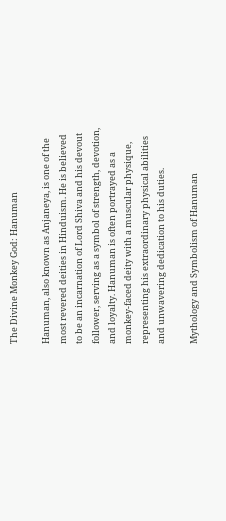The Divine Monkey God: Hanuman

Hanuman, also known as Anjaneya, is one of the most revered deities in Hinduism. He is believed to be an incarnation of Lord Shiva and his devout follower, serving as a symbol of strength, devotion, and loyalty. Hanuman is often portrayed as a monkey-faced deity with a muscular physique, representing his extraordinary physical abilities and unwavering dedication to his duties.

Mythology and Symbolism of Hanuman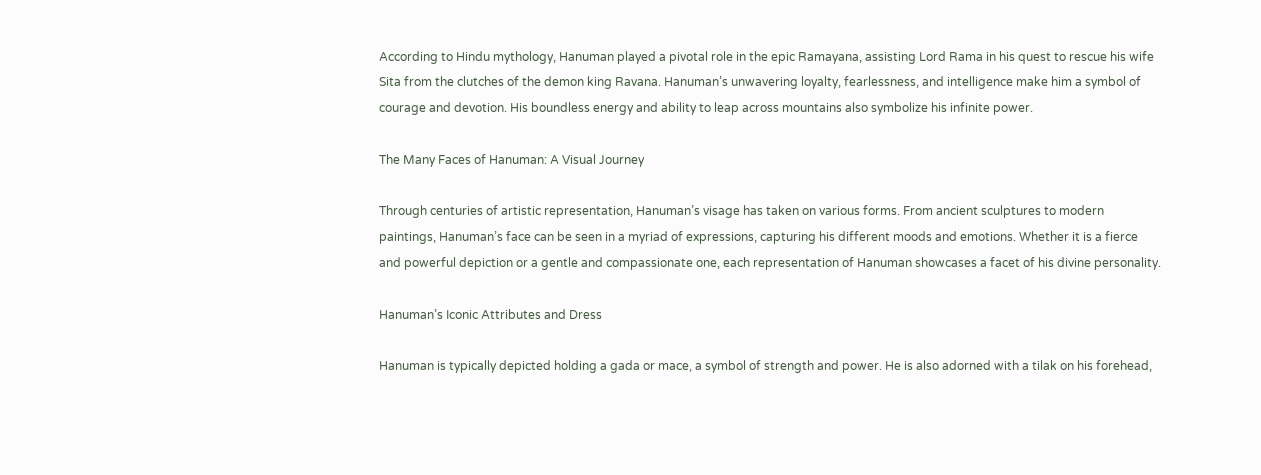According to Hindu mythology, Hanuman played a pivotal role in the epic Ramayana, assisting Lord Rama in his quest to rescue his wife Sita from the clutches of the demon king Ravana. Hanuman’s unwavering loyalty, fearlessness, and intelligence make him a symbol of courage and devotion. His boundless energy and ability to leap across mountains also symbolize his infinite power.

The Many Faces of Hanuman: A Visual Journey

Through centuries of artistic representation, Hanuman’s visage has taken on various forms. From ancient sculptures to modern paintings, Hanuman’s face can be seen in a myriad of expressions, capturing his different moods and emotions. Whether it is a fierce and powerful depiction or a gentle and compassionate one, each representation of Hanuman showcases a facet of his divine personality.

Hanuman’s Iconic Attributes and Dress

Hanuman is typically depicted holding a gada or mace, a symbol of strength and power. He is also adorned with a tilak on his forehead,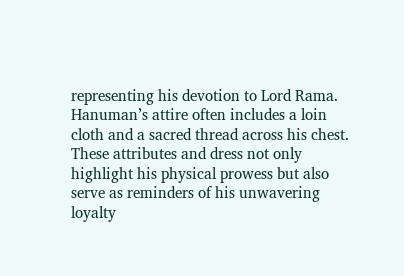representing his devotion to Lord Rama. Hanuman’s attire often includes a loin cloth and a sacred thread across his chest. These attributes and dress not only highlight his physical prowess but also serve as reminders of his unwavering loyalty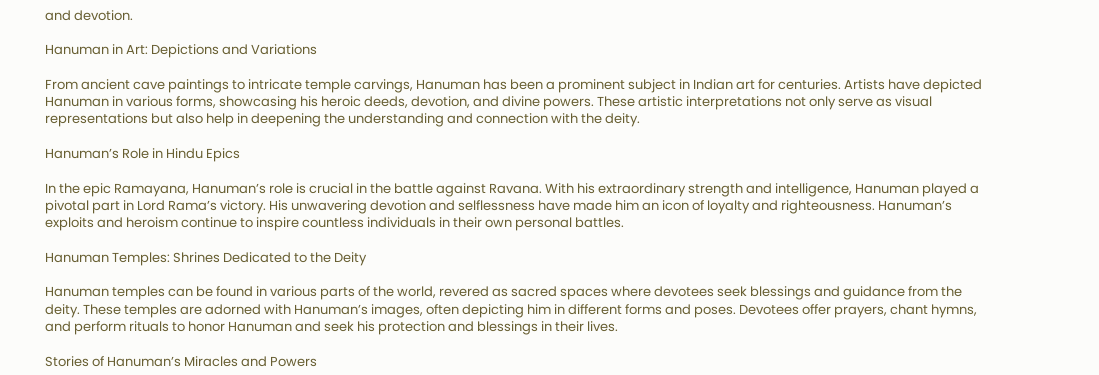and devotion.

Hanuman in Art: Depictions and Variations

From ancient cave paintings to intricate temple carvings, Hanuman has been a prominent subject in Indian art for centuries. Artists have depicted Hanuman in various forms, showcasing his heroic deeds, devotion, and divine powers. These artistic interpretations not only serve as visual representations but also help in deepening the understanding and connection with the deity.

Hanuman’s Role in Hindu Epics

In the epic Ramayana, Hanuman’s role is crucial in the battle against Ravana. With his extraordinary strength and intelligence, Hanuman played a pivotal part in Lord Rama’s victory. His unwavering devotion and selflessness have made him an icon of loyalty and righteousness. Hanuman’s exploits and heroism continue to inspire countless individuals in their own personal battles.

Hanuman Temples: Shrines Dedicated to the Deity

Hanuman temples can be found in various parts of the world, revered as sacred spaces where devotees seek blessings and guidance from the deity. These temples are adorned with Hanuman’s images, often depicting him in different forms and poses. Devotees offer prayers, chant hymns, and perform rituals to honor Hanuman and seek his protection and blessings in their lives.

Stories of Hanuman’s Miracles and Powers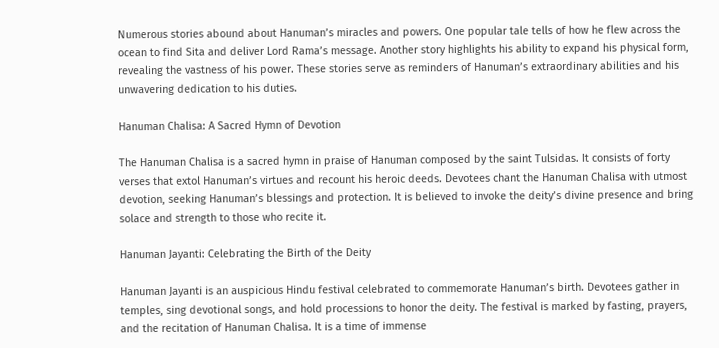Numerous stories abound about Hanuman’s miracles and powers. One popular tale tells of how he flew across the ocean to find Sita and deliver Lord Rama’s message. Another story highlights his ability to expand his physical form, revealing the vastness of his power. These stories serve as reminders of Hanuman’s extraordinary abilities and his unwavering dedication to his duties.

Hanuman Chalisa: A Sacred Hymn of Devotion

The Hanuman Chalisa is a sacred hymn in praise of Hanuman composed by the saint Tulsidas. It consists of forty verses that extol Hanuman’s virtues and recount his heroic deeds. Devotees chant the Hanuman Chalisa with utmost devotion, seeking Hanuman’s blessings and protection. It is believed to invoke the deity’s divine presence and bring solace and strength to those who recite it.

Hanuman Jayanti: Celebrating the Birth of the Deity

Hanuman Jayanti is an auspicious Hindu festival celebrated to commemorate Hanuman’s birth. Devotees gather in temples, sing devotional songs, and hold processions to honor the deity. The festival is marked by fasting, prayers, and the recitation of Hanuman Chalisa. It is a time of immense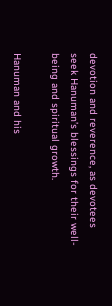devotion and reverence, as devotees seek Hanuman’s blessings for their well-being and spiritual growth.

Hanuman and his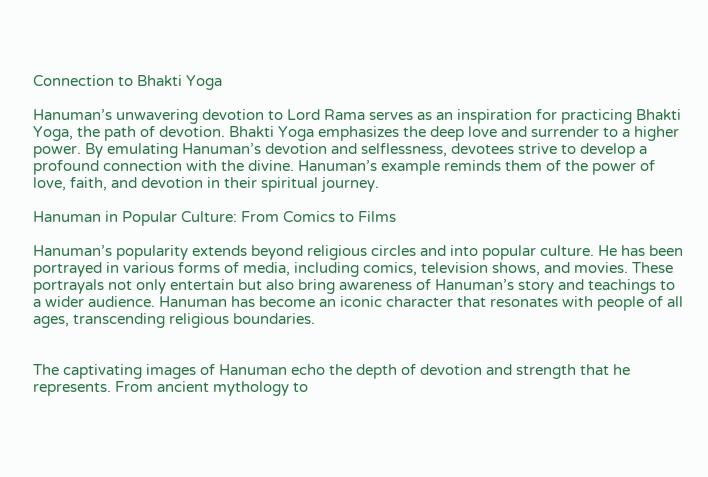Connection to Bhakti Yoga

Hanuman’s unwavering devotion to Lord Rama serves as an inspiration for practicing Bhakti Yoga, the path of devotion. Bhakti Yoga emphasizes the deep love and surrender to a higher power. By emulating Hanuman’s devotion and selflessness, devotees strive to develop a profound connection with the divine. Hanuman’s example reminds them of the power of love, faith, and devotion in their spiritual journey.

Hanuman in Popular Culture: From Comics to Films

Hanuman’s popularity extends beyond religious circles and into popular culture. He has been portrayed in various forms of media, including comics, television shows, and movies. These portrayals not only entertain but also bring awareness of Hanuman’s story and teachings to a wider audience. Hanuman has become an iconic character that resonates with people of all ages, transcending religious boundaries.


The captivating images of Hanuman echo the depth of devotion and strength that he represents. From ancient mythology to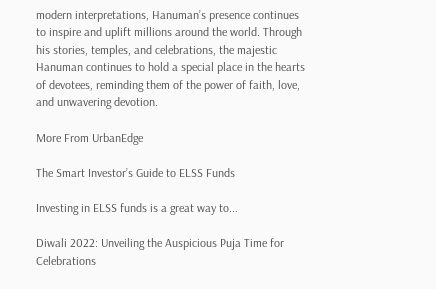modern interpretations, Hanuman’s presence continues to inspire and uplift millions around the world. Through his stories, temples, and celebrations, the majestic Hanuman continues to hold a special place in the hearts of devotees, reminding them of the power of faith, love, and unwavering devotion.

More From UrbanEdge

The Smart Investor’s Guide to ELSS Funds

Investing in ELSS funds is a great way to...

Diwali 2022: Unveiling the Auspicious Puja Time for Celebrations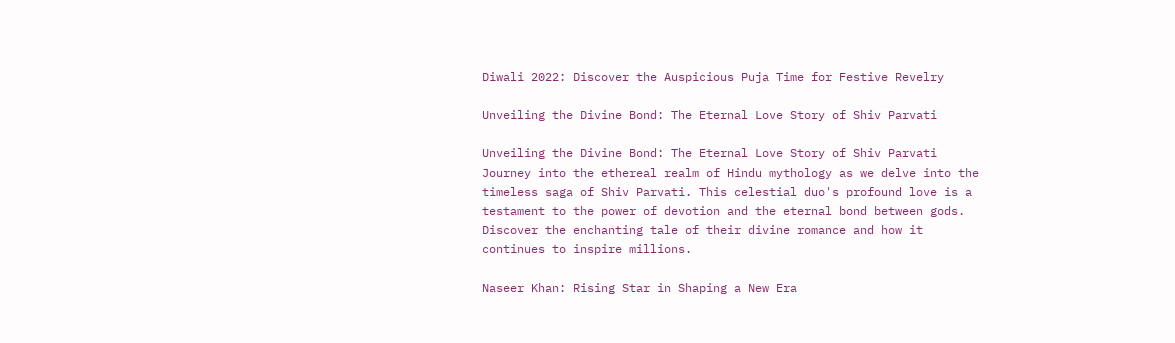Diwali 2022: Discover the Auspicious Puja Time for Festive Revelry

Unveiling the Divine Bond: The Eternal Love Story of Shiv Parvati

Unveiling the Divine Bond: The Eternal Love Story of Shiv Parvati Journey into the ethereal realm of Hindu mythology as we delve into the timeless saga of Shiv Parvati. This celestial duo's profound love is a testament to the power of devotion and the eternal bond between gods. Discover the enchanting tale of their divine romance and how it continues to inspire millions.

Naseer Khan: Rising Star in Shaping a New Era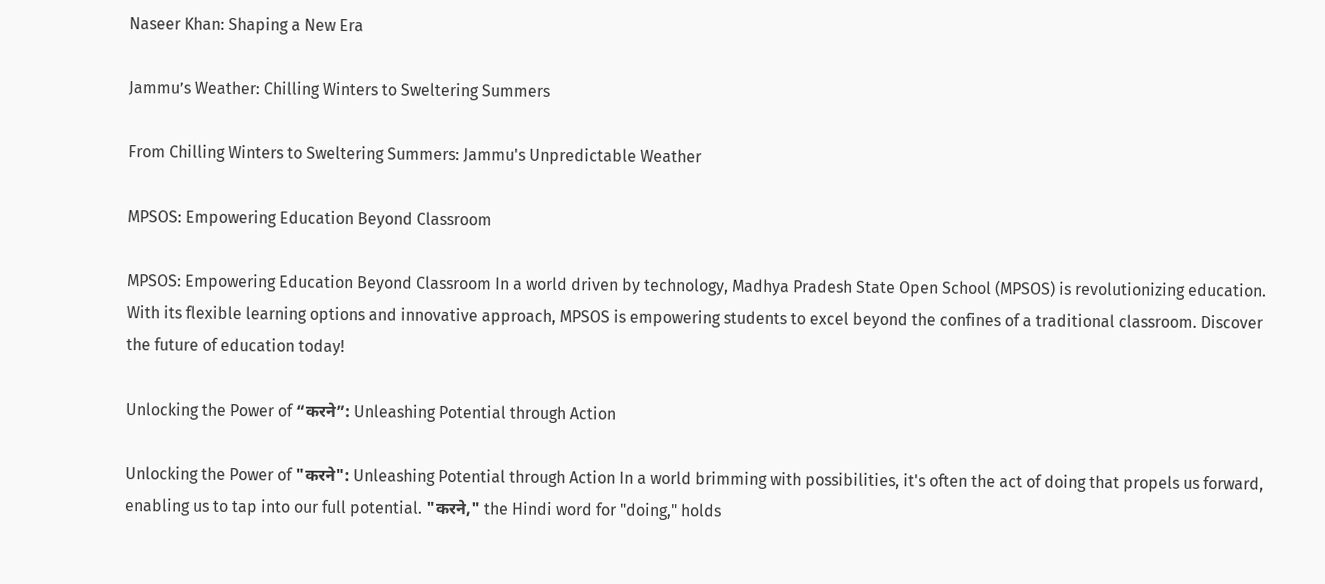Naseer Khan: Shaping a New Era

Jammu’s Weather: Chilling Winters to Sweltering Summers

From Chilling Winters to Sweltering Summers: Jammu's Unpredictable Weather

MPSOS: Empowering Education Beyond Classroom

MPSOS: Empowering Education Beyond Classroom In a world driven by technology, Madhya Pradesh State Open School (MPSOS) is revolutionizing education. With its flexible learning options and innovative approach, MPSOS is empowering students to excel beyond the confines of a traditional classroom. Discover the future of education today!

Unlocking the Power of “करने”: Unleashing Potential through Action

Unlocking the Power of "करने": Unleashing Potential through Action In a world brimming with possibilities, it's often the act of doing that propels us forward, enabling us to tap into our full potential. "करने," the Hindi word for "doing," holds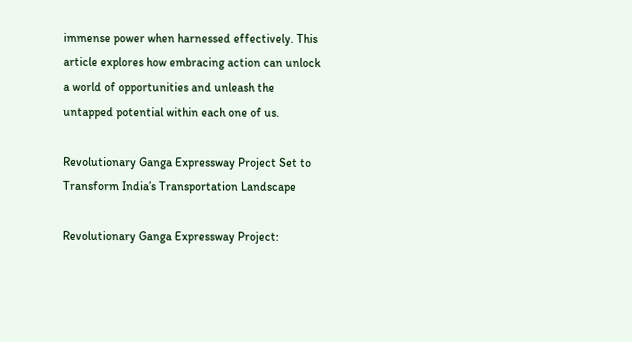immense power when harnessed effectively. This article explores how embracing action can unlock a world of opportunities and unleash the untapped potential within each one of us.

Revolutionary Ganga Expressway Project Set to Transform India’s Transportation Landscape

Revolutionary Ganga Expressway Project: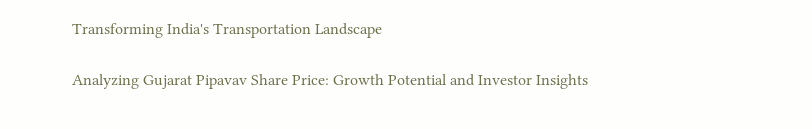Transforming India's Transportation Landscape

Analyzing Gujarat Pipavav Share Price: Growth Potential and Investor Insights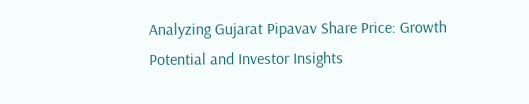Analyzing Gujarat Pipavav Share Price: Growth Potential and Investor Insights